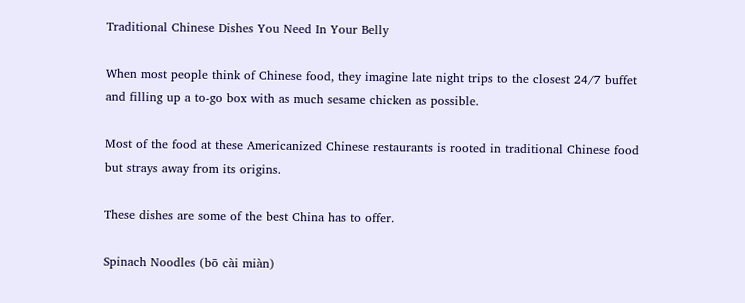Traditional Chinese Dishes You Need In Your Belly

When most people think of Chinese food, they imagine late night trips to the closest 24/7 buffet and filling up a to-go box with as much sesame chicken as possible.

Most of the food at these Americanized Chinese restaurants is rooted in traditional Chinese food but strays away from its origins.

These dishes are some of the best China has to offer.

Spinach Noodles (bō cài miàn)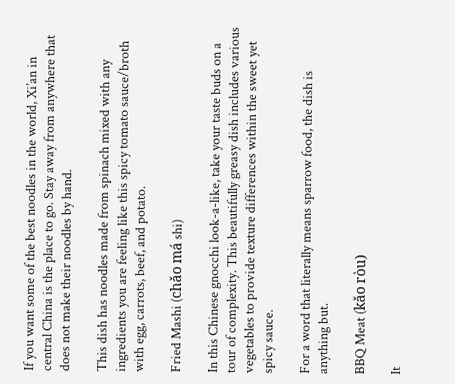If you want some of the best noodles in the world, Xi’an in central China is the place to go. Stay away from anywhere that does not make their noodles by hand.

This dish has noodles made from spinach mixed with any ingredients you are feeling like this spicy tomato sauce/broth with egg, carrots, beef, and potato.

Fried Mashi (chǎo má shi)

In this Chinese gnocchi look-a-like, take your taste buds on a tour of complexity. This beautifully greasy dish includes various vegetables to provide texture differences within the sweet yet spicy sauce.

For a word that literally means sparrow food, the dish is anything but.

BBQ Meat (kǎo ròu)

It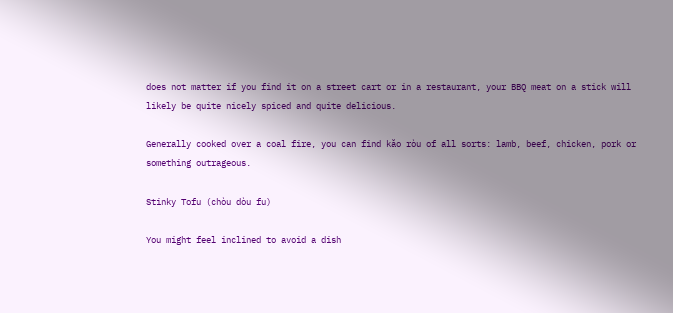does not matter if you find it on a street cart or in a restaurant, your BBQ meat on a stick will likely be quite nicely spiced and quite delicious.

Generally cooked over a coal fire, you can find kǎo ròu of all sorts: lamb, beef, chicken, pork or something outrageous.

Stinky Tofu (chòu dòu fu)

You might feel inclined to avoid a dish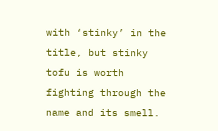with ‘stinky’ in the title, but stinky tofu is worth fighting through the name and its smell.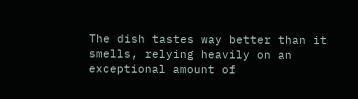The dish tastes way better than it smells, relying heavily on an exceptional amount of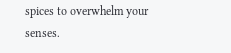spices to overwhelm your senses.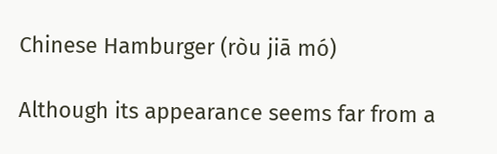Chinese Hamburger (ròu jiā mó)

Although its appearance seems far from a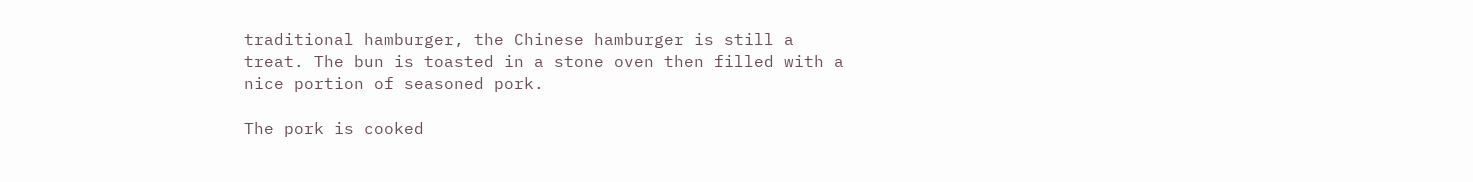traditional hamburger, the Chinese hamburger is still a treat. The bun is toasted in a stone oven then filled with a nice portion of seasoned pork.

The pork is cooked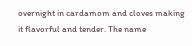overnight in cardamom and cloves making it flavorful and tender. The name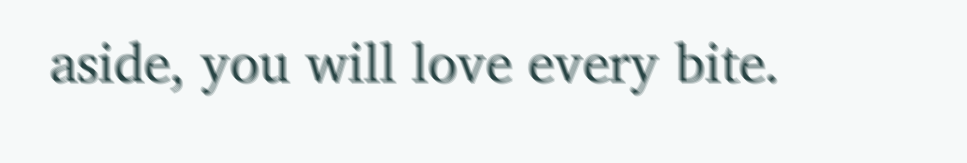aside, you will love every bite.